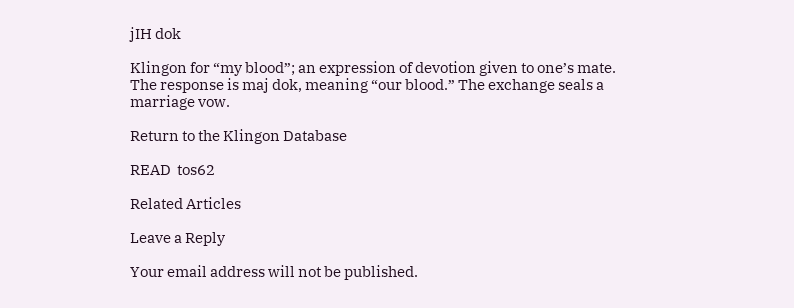jIH dok

Klingon for “my blood”; an expression of devotion given to one’s mate. The response is maj dok, meaning “our blood.” The exchange seals a marriage vow.

Return to the Klingon Database

READ  tos62

Related Articles

Leave a Reply

Your email address will not be published.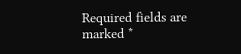Required fields are marked *